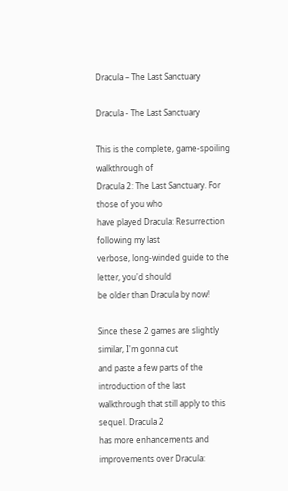Dracula – The Last Sanctuary

Dracula - The Last Sanctuary

This is the complete, game-spoiling walkthrough of
Dracula 2: The Last Sanctuary. For those of you who
have played Dracula: Resurrection following my last
verbose, long-winded guide to the letter, you'd should
be older than Dracula by now!

Since these 2 games are slightly similar, I'm gonna cut
and paste a few parts of the introduction of the last
walkthrough that still apply to this sequel. Dracula 2
has more enhancements and improvements over Dracula: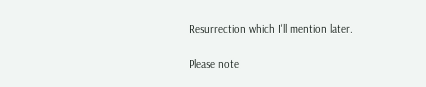Resurrection which I'll mention later.

Please note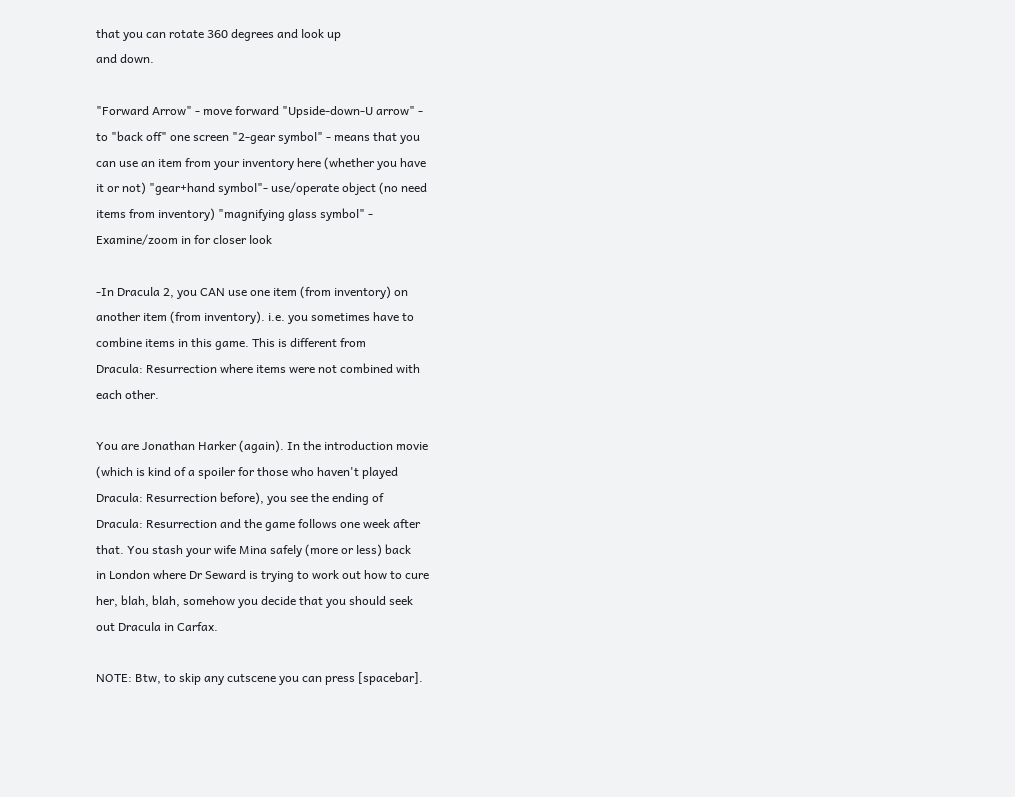that you can rotate 360 degrees and look up
and down.

"Forward Arrow" - move forward "Upside-down-U arrow" -
to "back off" one screen "2-gear symbol" - means that you
can use an item from your inventory here (whether you have
it or not) "gear+hand symbol"- use/operate object (no need
items from inventory) "magnifying glass symbol" -
Examine/zoom in for closer look

-In Dracula 2, you CAN use one item (from inventory) on
another item (from inventory). i.e. you sometimes have to
combine items in this game. This is different from
Dracula: Resurrection where items were not combined with
each other.

You are Jonathan Harker (again). In the introduction movie
(which is kind of a spoiler for those who haven't played
Dracula: Resurrection before), you see the ending of
Dracula: Resurrection and the game follows one week after
that. You stash your wife Mina safely (more or less) back
in London where Dr Seward is trying to work out how to cure
her, blah, blah, somehow you decide that you should seek
out Dracula in Carfax.

NOTE: Btw, to skip any cutscene you can press [spacebar].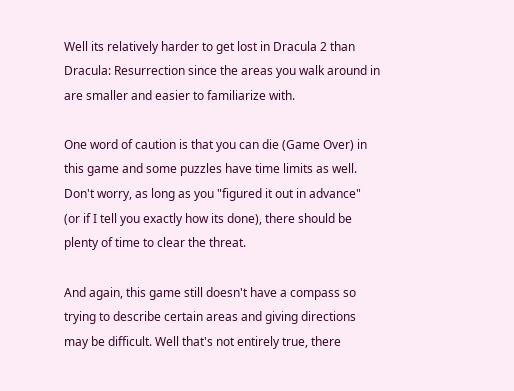Well its relatively harder to get lost in Dracula 2 than
Dracula: Resurrection since the areas you walk around in
are smaller and easier to familiarize with.

One word of caution is that you can die (Game Over) in
this game and some puzzles have time limits as well.
Don't worry, as long as you "figured it out in advance"
(or if I tell you exactly how its done), there should be
plenty of time to clear the threat.

And again, this game still doesn't have a compass so
trying to describe certain areas and giving directions
may be difficult. Well that's not entirely true, there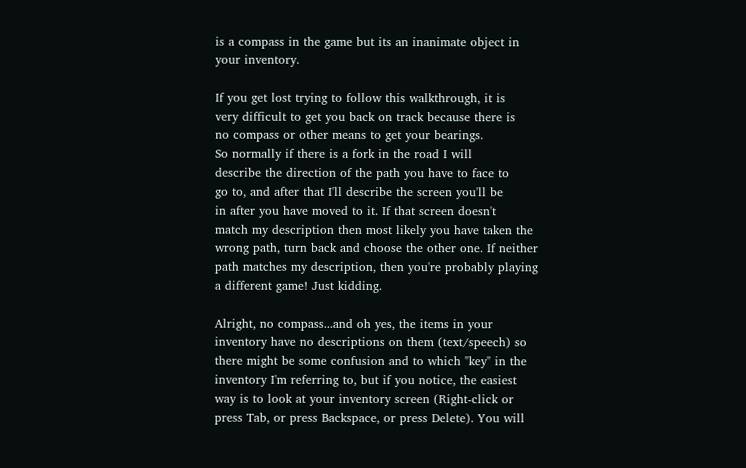is a compass in the game but its an inanimate object in
your inventory.

If you get lost trying to follow this walkthrough, it is
very difficult to get you back on track because there is
no compass or other means to get your bearings.
So normally if there is a fork in the road I will
describe the direction of the path you have to face to
go to, and after that I'll describe the screen you'll be
in after you have moved to it. If that screen doesn't
match my description then most likely you have taken the
wrong path, turn back and choose the other one. If neither
path matches my description, then you're probably playing
a different game! Just kidding.

Alright, no compass...and oh yes, the items in your
inventory have no descriptions on them (text/speech) so
there might be some confusion and to which "key" in the
inventory I'm referring to, but if you notice, the easiest
way is to look at your inventory screen (Right-click or
press Tab, or press Backspace, or press Delete). You will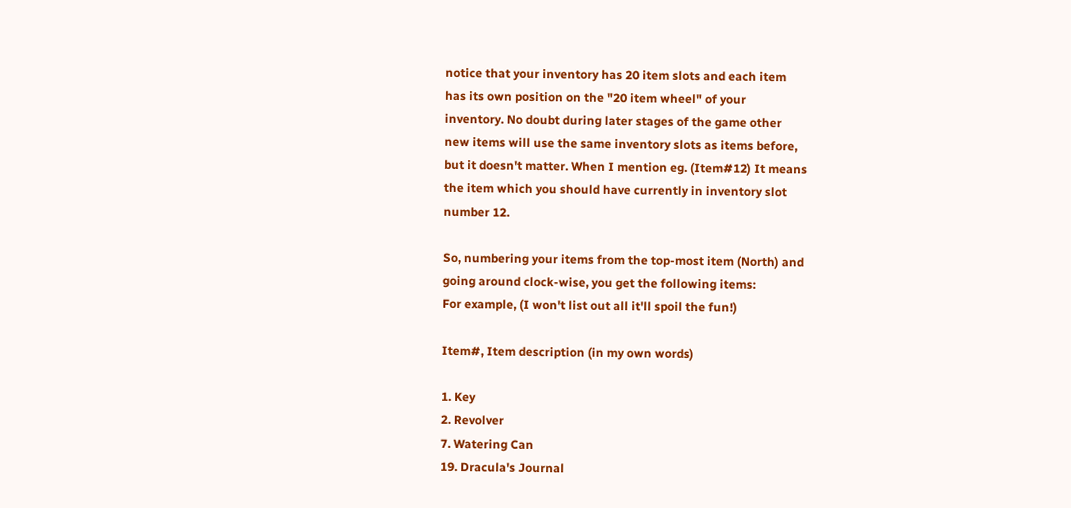notice that your inventory has 20 item slots and each item
has its own position on the "20 item wheel" of your
inventory. No doubt during later stages of the game other
new items will use the same inventory slots as items before,
but it doesn't matter. When I mention eg. (Item#12) It means
the item which you should have currently in inventory slot
number 12.

So, numbering your items from the top-most item (North) and
going around clock-wise, you get the following items:
For example, (I won't list out all it'll spoil the fun!)

Item#, Item description (in my own words)

1. Key
2. Revolver
7. Watering Can
19. Dracula's Journal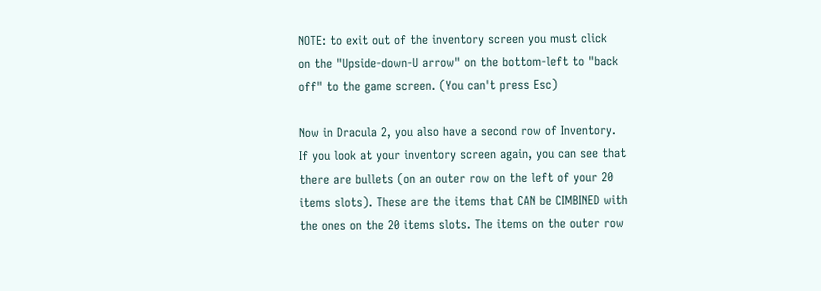NOTE: to exit out of the inventory screen you must click
on the "Upside-down-U arrow" on the bottom-left to "back
off" to the game screen. (You can't press Esc)

Now in Dracula 2, you also have a second row of Inventory.
If you look at your inventory screen again, you can see that
there are bullets (on an outer row on the left of your 20
items slots). These are the items that CAN be CIMBINED with
the ones on the 20 items slots. The items on the outer row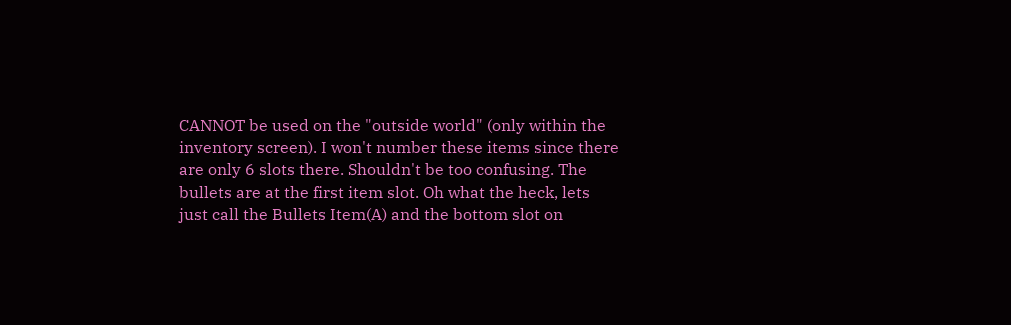CANNOT be used on the "outside world" (only within the
inventory screen). I won't number these items since there
are only 6 slots there. Shouldn't be too confusing. The
bullets are at the first item slot. Oh what the heck, lets
just call the Bullets Item(A) and the bottom slot on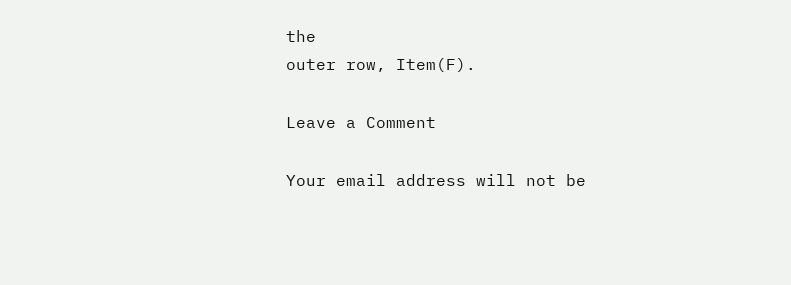the
outer row, Item(F).

Leave a Comment

Your email address will not be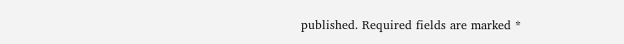published. Required fields are marked *